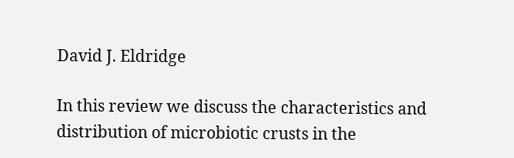David J. Eldridge

In this review we discuss the characteristics and distribution of microbiotic crusts in the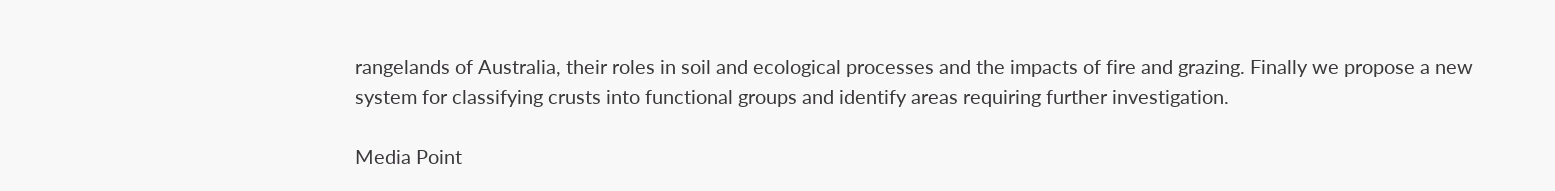rangelands of Australia, their roles in soil and ecological processes and the impacts of fire and grazing. Finally we propose a new system for classifying crusts into functional groups and identify areas requiring further investigation.

Media Point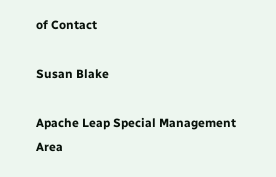of Contact

Susan Blake

Apache Leap Special Management Area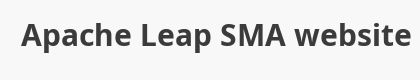Apache Leap SMA website